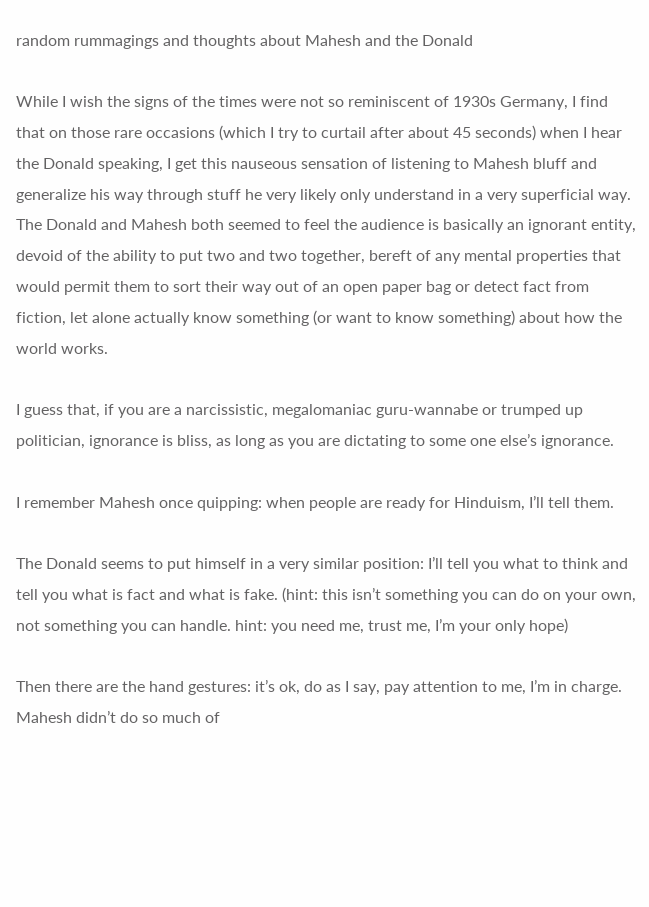random rummagings and thoughts about Mahesh and the Donald

While I wish the signs of the times were not so reminiscent of 1930s Germany, I find that on those rare occasions (which I try to curtail after about 45 seconds) when I hear the Donald speaking, I get this nauseous sensation of listening to Mahesh bluff and generalize his way through stuff he very likely only understand in a very superficial way. The Donald and Mahesh both seemed to feel the audience is basically an ignorant entity, devoid of the ability to put two and two together, bereft of any mental properties that would permit them to sort their way out of an open paper bag or detect fact from fiction, let alone actually know something (or want to know something) about how the world works.

I guess that, if you are a narcissistic, megalomaniac guru-wannabe or trumped up politician, ignorance is bliss, as long as you are dictating to some one else’s ignorance.

I remember Mahesh once quipping: when people are ready for Hinduism, I’ll tell them.

The Donald seems to put himself in a very similar position: I’ll tell you what to think and tell you what is fact and what is fake. (hint: this isn’t something you can do on your own, not something you can handle. hint: you need me, trust me, I’m your only hope)

Then there are the hand gestures: it’s ok, do as I say, pay attention to me, I’m in charge. Mahesh didn’t do so much of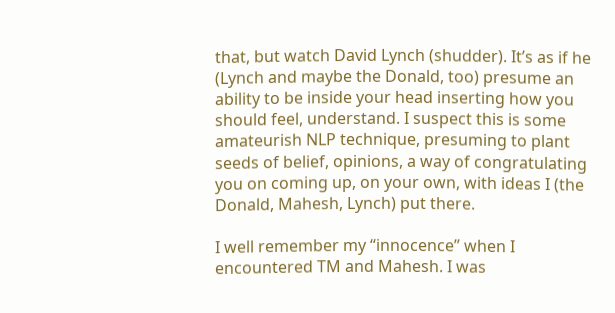that, but watch David Lynch (shudder). It’s as if he (Lynch and maybe the Donald, too) presume an ability to be inside your head inserting how you should feel, understand. I suspect this is some amateurish NLP technique, presuming to plant seeds of belief, opinions, a way of congratulating you on coming up, on your own, with ideas I (the Donald, Mahesh, Lynch) put there.

I well remember my “innocence” when I encountered TM and Mahesh. I was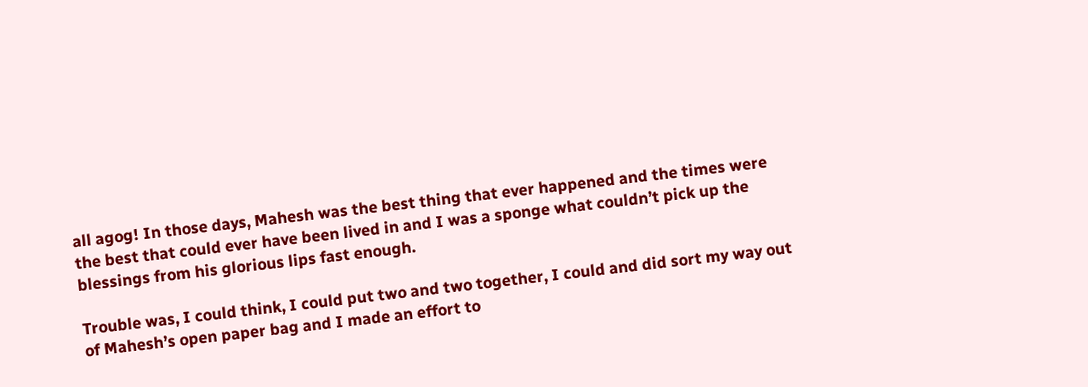all agog! In those days, Mahesh was the best thing that ever happened and the times were the best that could ever have been lived in and I was a sponge what couldn’t pick up the blessings from his glorious lips fast enough.

Trouble was, I could think, I could put two and two together, I could and did sort my way out of Mahesh’s open paper bag and I made an effort to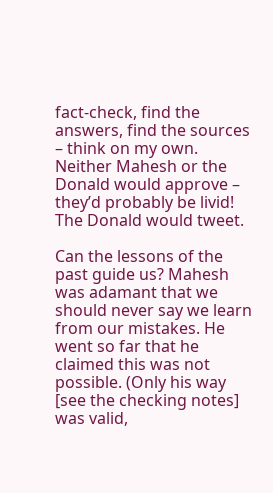fact-check, find the answers, find the sources – think on my own. Neither Mahesh or the Donald would approve – they’d probably be livid! The Donald would tweet.

Can the lessons of the past guide us? Mahesh was adamant that we should never say we learn from our mistakes. He went so far that he claimed this was not possible. (Only his way [see the checking notes] was valid,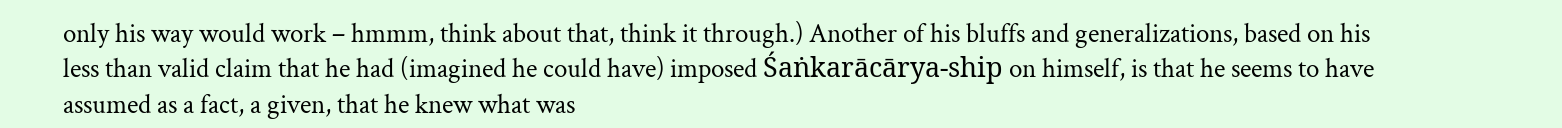only his way would work – hmmm, think about that, think it through.) Another of his bluffs and generalizations, based on his less than valid claim that he had (imagined he could have) imposed Śaṅkarācārya-ship on himself, is that he seems to have assumed as a fact, a given, that he knew what was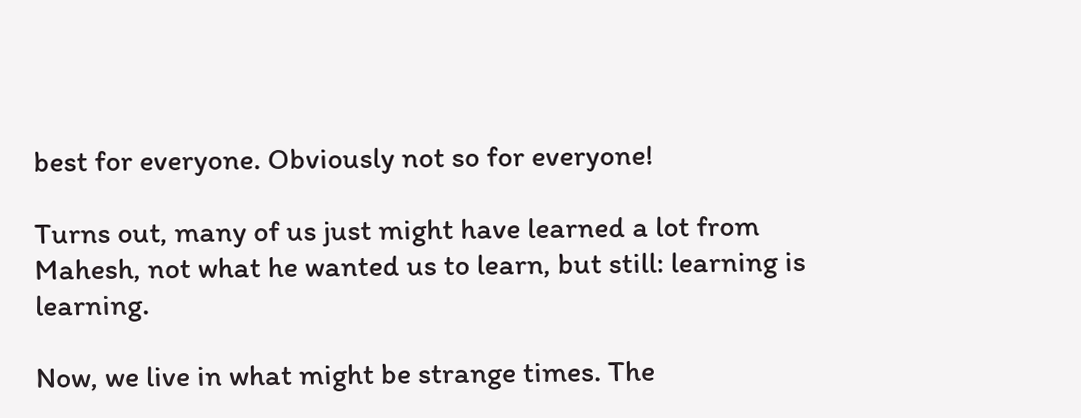best for everyone. Obviously not so for everyone!

Turns out, many of us just might have learned a lot from Mahesh, not what he wanted us to learn, but still: learning is learning.

Now, we live in what might be strange times. The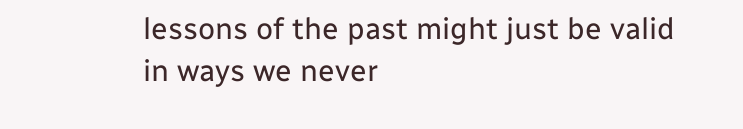lessons of the past might just be valid in ways we never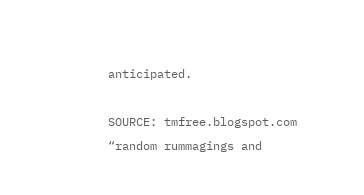anticipated.

SOURCE: tmfree.blogspot.com
“random rummagings and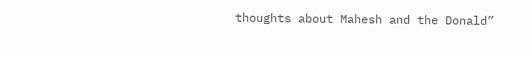thoughts about Mahesh and the Donald”